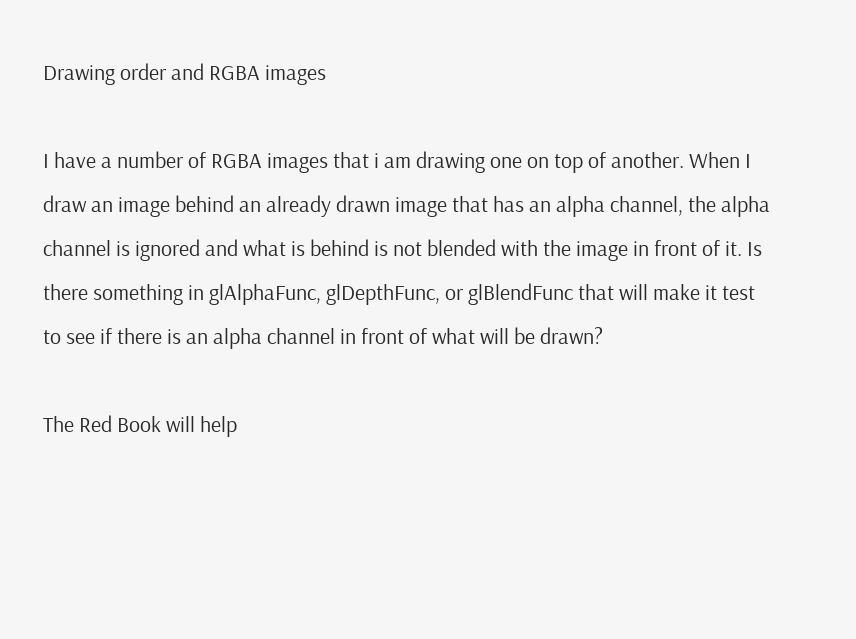Drawing order and RGBA images

I have a number of RGBA images that i am drawing one on top of another. When I draw an image behind an already drawn image that has an alpha channel, the alpha channel is ignored and what is behind is not blended with the image in front of it. Is there something in glAlphaFunc, glDepthFunc, or glBlendFunc that will make it test to see if there is an alpha channel in front of what will be drawn?

The Red Book will help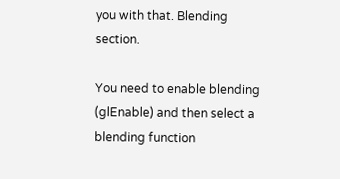you with that. Blending section.

You need to enable blending (glEnable) and then select a blending function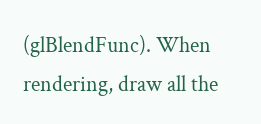(glBlendFunc). When rendering, draw all the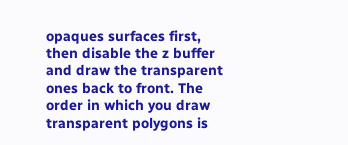opaques surfaces first, then disable the z buffer and draw the transparent ones back to front. The order in which you draw transparent polygons is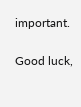important.

Good luck,